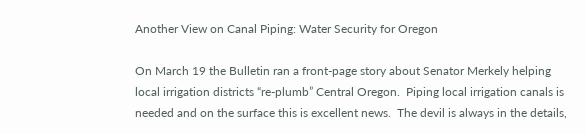Another View on Canal Piping: Water Security for Oregon

On March 19 the Bulletin ran a front-page story about Senator Merkely helping local irrigation districts “re-plumb” Central Oregon.  Piping local irrigation canals is needed and on the surface this is excellent news.  The devil is always in the details,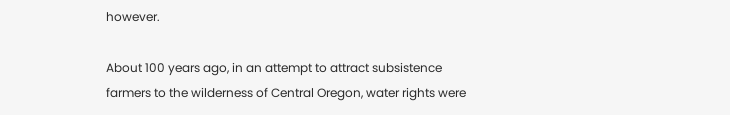however.

About 100 years ago, in an attempt to attract subsistence farmers to the wilderness of Central Oregon, water rights were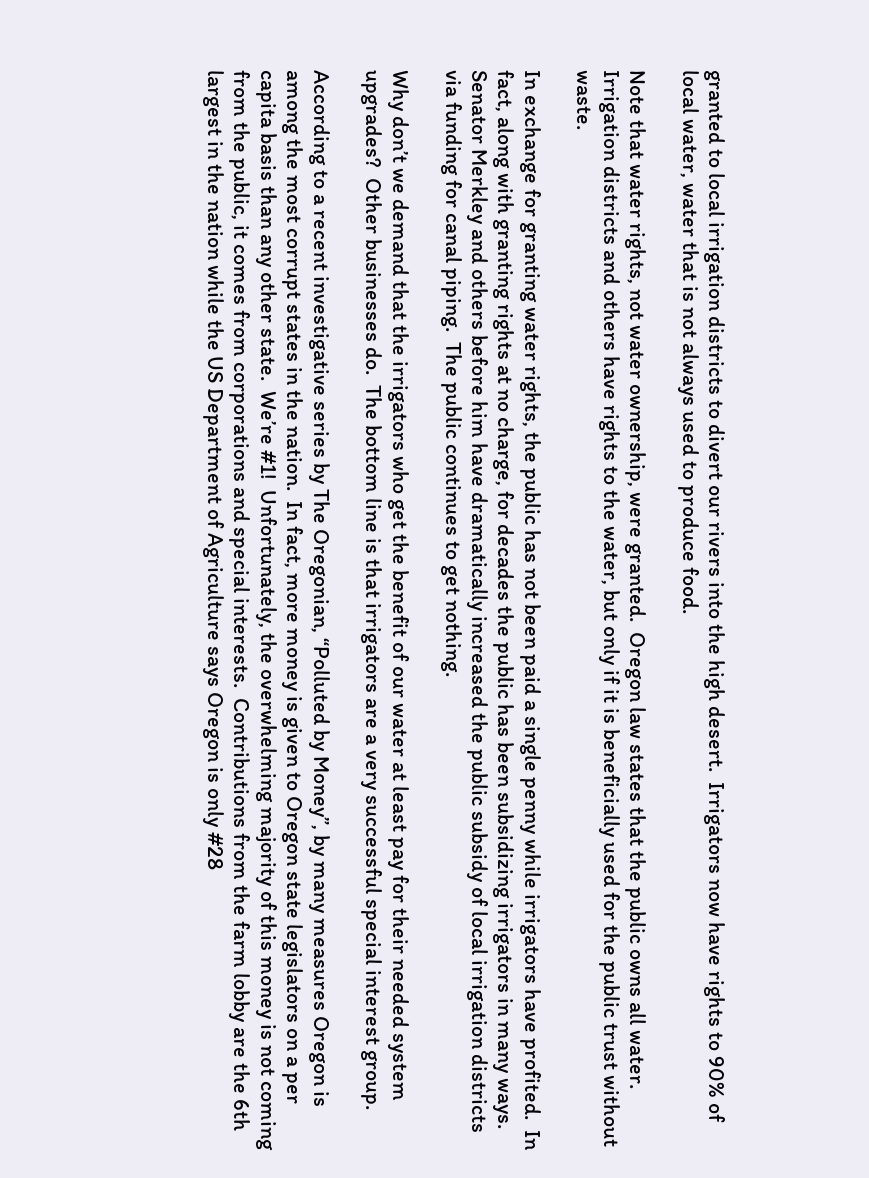granted to local irrigation districts to divert our rivers into the high desert.  Irrigators now have rights to 90% of local water, water that is not always used to produce food.

Note that water rights, not water ownership, were granted.  Oregon law states that the public owns all water.  Irrigation districts and others have rights to the water, but only if it is beneficially used for the public trust without waste.

In exchange for granting water rights, the public has not been paid a single penny while irrigators have profited.  In fact, along with granting rights at no charge, for decades the public has been subsidizing irrigators in many ways.  Senator Merkley and others before him have dramatically increased the public subsidy of local irrigation districts via funding for canal piping.  The public continues to get nothing.

Why don’t we demand that the irrigators who get the benefit of our water at least pay for their needed system upgrades?  Other businesses do.  The bottom line is that irrigators are a very successful special interest group.

According to a recent investigative series by The Oregonian, “Polluted by Money”, by many measures Oregon is among the most corrupt states in the nation.  In fact, more money is given to Oregon state legislators on a per capita basis than any other state.  We’re #1!  Unfortunately, the overwhelming majority of this money is not coming from the public, it comes from corporations and special interests.  Contributions from the farm lobby are the 6th largest in the nation while the US Department of Agriculture says Oregon is only #28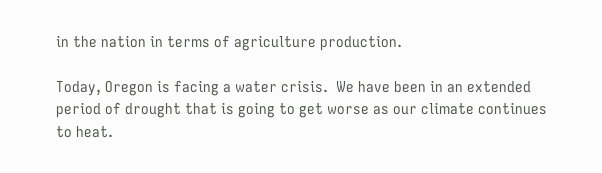in the nation in terms of agriculture production.

Today, Oregon is facing a water crisis.  We have been in an extended period of drought that is going to get worse as our climate continues to heat.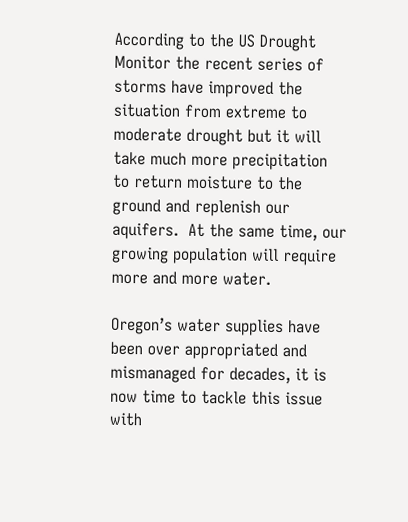According to the US Drought Monitor the recent series of storms have improved the situation from extreme to moderate drought but it will take much more precipitation to return moisture to the ground and replenish our aquifers.  At the same time, our growing population will require more and more water.

Oregon’s water supplies have been over appropriated and mismanaged for decades, it is now time to tackle this issue with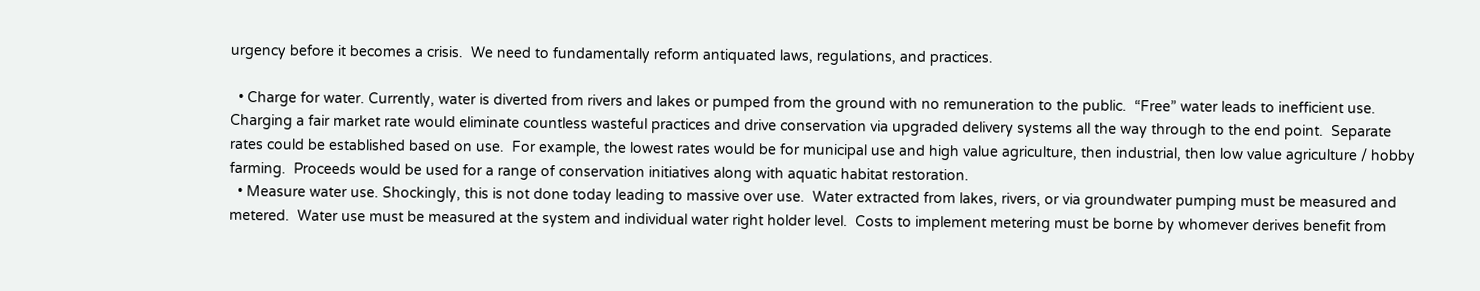urgency before it becomes a crisis.  We need to fundamentally reform antiquated laws, regulations, and practices.

  • Charge for water. Currently, water is diverted from rivers and lakes or pumped from the ground with no remuneration to the public.  “Free” water leads to inefficient use.  Charging a fair market rate would eliminate countless wasteful practices and drive conservation via upgraded delivery systems all the way through to the end point.  Separate rates could be established based on use.  For example, the lowest rates would be for municipal use and high value agriculture, then industrial, then low value agriculture / hobby farming.  Proceeds would be used for a range of conservation initiatives along with aquatic habitat restoration.
  • Measure water use. Shockingly, this is not done today leading to massive over use.  Water extracted from lakes, rivers, or via groundwater pumping must be measured and metered.  Water use must be measured at the system and individual water right holder level.  Costs to implement metering must be borne by whomever derives benefit from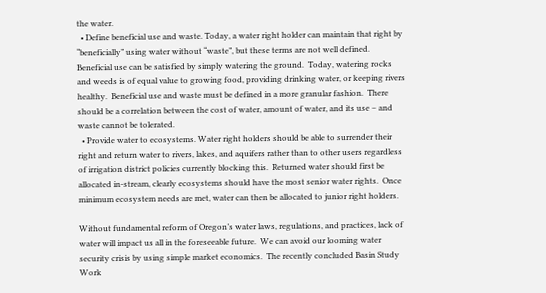the water.
  • Define beneficial use and waste. Today, a water right holder can maintain that right by “beneficially” using water without “waste”, but these terms are not well defined.  Beneficial use can be satisfied by simply watering the ground.  Today, watering rocks and weeds is of equal value to growing food, providing drinking water, or keeping rivers healthy.  Beneficial use and waste must be defined in a more granular fashion.  There should be a correlation between the cost of water, amount of water, and its use – and waste cannot be tolerated.
  • Provide water to ecosystems. Water right holders should be able to surrender their right and return water to rivers, lakes, and aquifers rather than to other users regardless of irrigation district policies currently blocking this.  Returned water should first be allocated in-stream, clearly ecosystems should have the most senior water rights.  Once minimum ecosystem needs are met, water can then be allocated to junior right holders.

Without fundamental reform of Oregon’s water laws, regulations, and practices, lack of water will impact us all in the foreseeable future.  We can avoid our looming water security crisis by using simple market economics.  The recently concluded Basin Study Work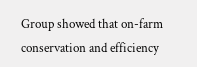Group showed that on-farm conservation and efficiency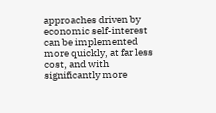approaches driven by economic self-interest can be implemented more quickly, at far less cost, and with significantly more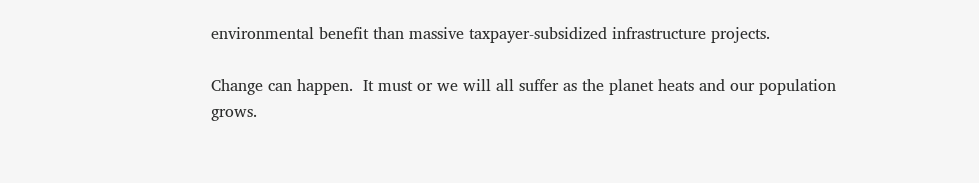environmental benefit than massive taxpayer-subsidized infrastructure projects.

Change can happen.  It must or we will all suffer as the planet heats and our population grows.